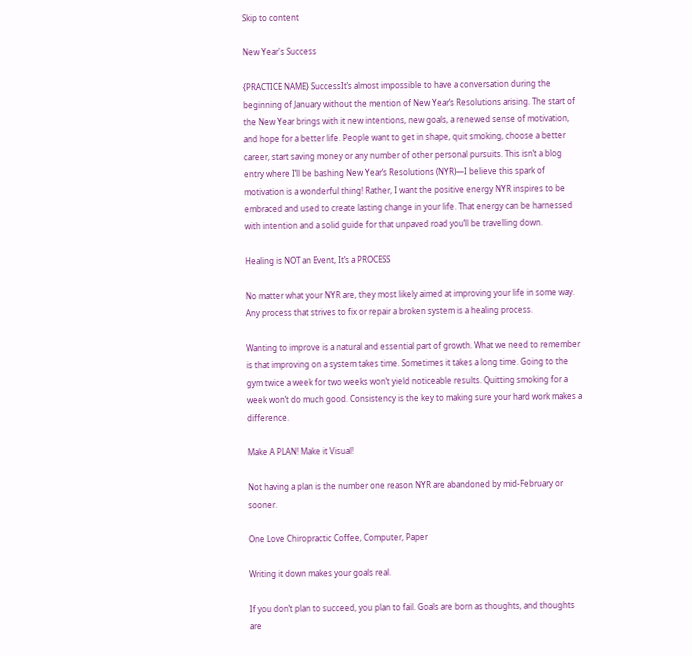Skip to content

New Year's Success

{PRACTICE NAME} SuccessIt’s almost impossible to have a conversation during the beginning of January without the mention of New Year’s Resolutions arising. The start of the New Year brings with it new intentions, new goals, a renewed sense of motivation, and hope for a better life. People want to get in shape, quit smoking, choose a better career, start saving money or any number of other personal pursuits. This isn’t a blog entry where I’ll be bashing New Year’s Resolutions (NYR)—I believe this spark of motivation is a wonderful thing! Rather, I want the positive energy NYR inspires to be embraced and used to create lasting change in your life. That energy can be harnessed with intention and a solid guide for that unpaved road you’ll be travelling down.

Healing is NOT an Event, It’s a PROCESS

No matter what your NYR are, they most likely aimed at improving your life in some way. Any process that strives to fix or repair a broken system is a healing process.

Wanting to improve is a natural and essential part of growth. What we need to remember is that improving on a system takes time. Sometimes it takes a long time. Going to the gym twice a week for two weeks won’t yield noticeable results. Quitting smoking for a week won’t do much good. Consistency is the key to making sure your hard work makes a difference.

Make A PLAN! Make it Visual!

Not having a plan is the number one reason NYR are abandoned by mid-February or sooner.

One Love Chiropractic Coffee, Computer, Paper

Writing it down makes your goals real.

If you don’t plan to succeed, you plan to fail. Goals are born as thoughts, and thoughts are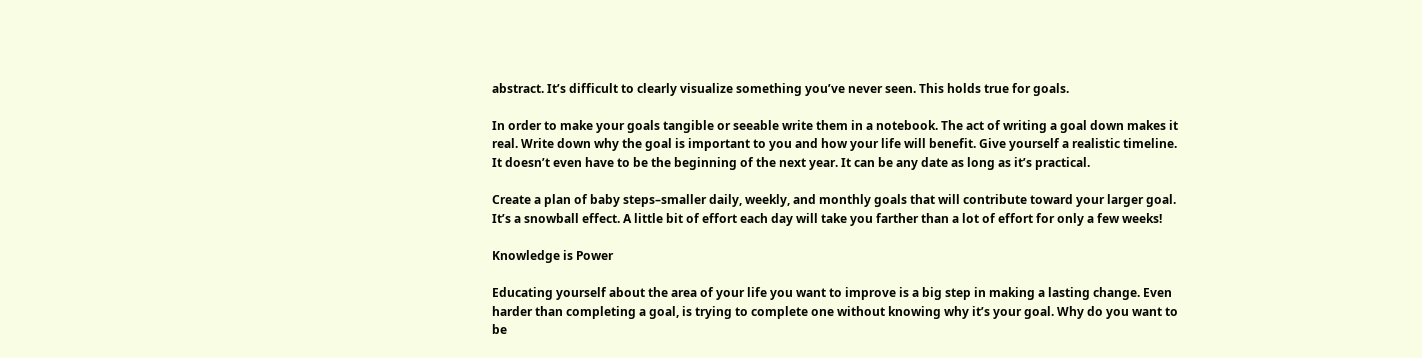abstract. It’s difficult to clearly visualize something you’ve never seen. This holds true for goals.

In order to make your goals tangible or seeable write them in a notebook. The act of writing a goal down makes it real. Write down why the goal is important to you and how your life will benefit. Give yourself a realistic timeline. It doesn’t even have to be the beginning of the next year. It can be any date as long as it’s practical.

Create a plan of baby steps–smaller daily, weekly, and monthly goals that will contribute toward your larger goal. It’s a snowball effect. A little bit of effort each day will take you farther than a lot of effort for only a few weeks!

Knowledge is Power

Educating yourself about the area of your life you want to improve is a big step in making a lasting change. Even harder than completing a goal, is trying to complete one without knowing why it’s your goal. Why do you want to be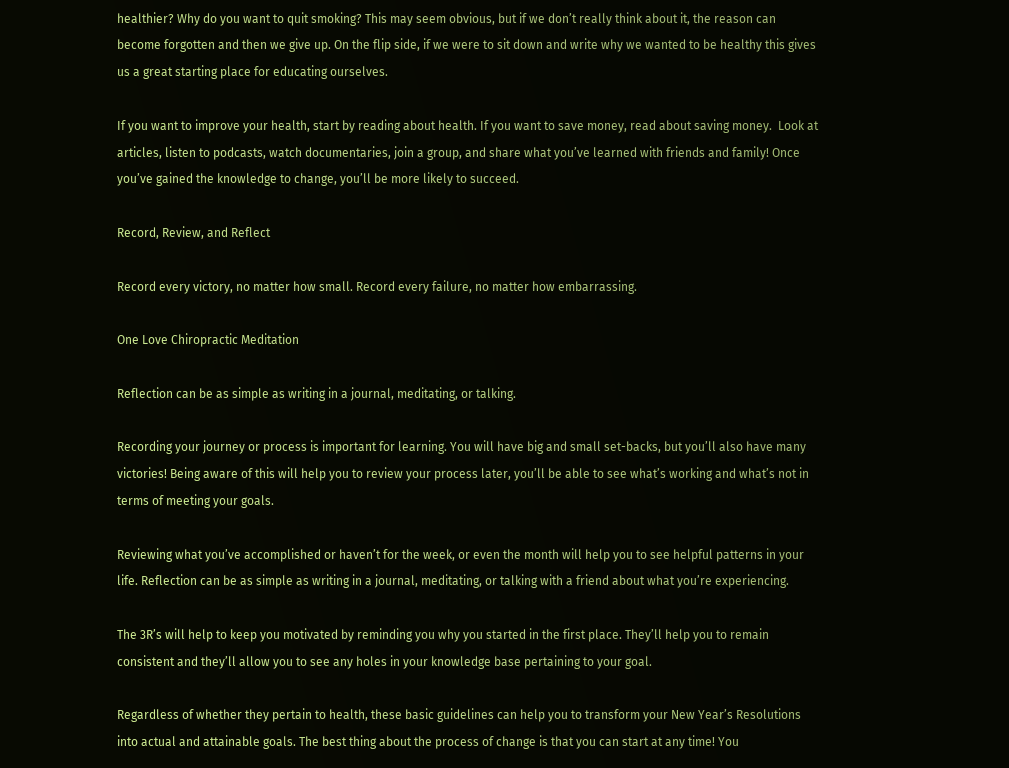healthier? Why do you want to quit smoking? This may seem obvious, but if we don’t really think about it, the reason can become forgotten and then we give up. On the flip side, if we were to sit down and write why we wanted to be healthy this gives us a great starting place for educating ourselves.

If you want to improve your health, start by reading about health. If you want to save money, read about saving money.  Look at articles, listen to podcasts, watch documentaries, join a group, and share what you’ve learned with friends and family! Once you’ve gained the knowledge to change, you’ll be more likely to succeed.

Record, Review, and Reflect

Record every victory, no matter how small. Record every failure, no matter how embarrassing.

One Love Chiropractic Meditation

Reflection can be as simple as writing in a journal, meditating, or talking.

Recording your journey or process is important for learning. You will have big and small set-backs, but you’ll also have many victories! Being aware of this will help you to review your process later, you’ll be able to see what’s working and what’s not in terms of meeting your goals.

Reviewing what you’ve accomplished or haven’t for the week, or even the month will help you to see helpful patterns in your life. Reflection can be as simple as writing in a journal, meditating, or talking with a friend about what you’re experiencing.

The 3R’s will help to keep you motivated by reminding you why you started in the first place. They’ll help you to remain consistent and they’ll allow you to see any holes in your knowledge base pertaining to your goal.

Regardless of whether they pertain to health, these basic guidelines can help you to transform your New Year’s Resolutions into actual and attainable goals. The best thing about the process of change is that you can start at any time! You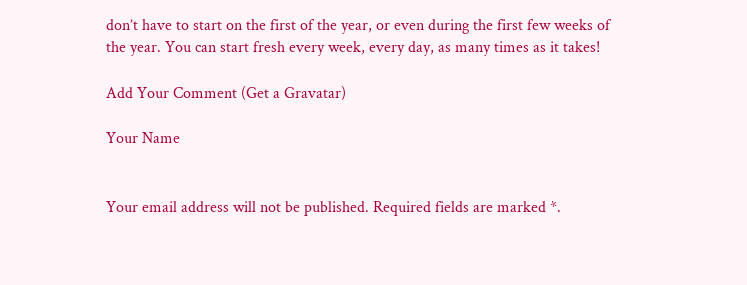don’t have to start on the first of the year, or even during the first few weeks of the year. You can start fresh every week, every day, as many times as it takes!

Add Your Comment (Get a Gravatar)

Your Name


Your email address will not be published. Required fields are marked *.